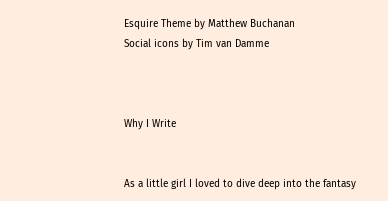Esquire Theme by Matthew Buchanan
Social icons by Tim van Damme



Why I Write


As a little girl I loved to dive deep into the fantasy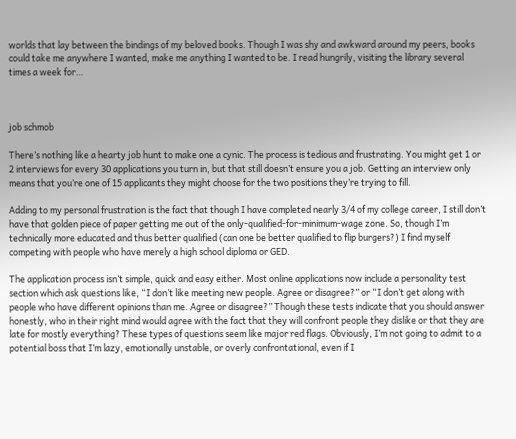worlds that lay between the bindings of my beloved books. Though I was shy and awkward around my peers, books could take me anywhere I wanted, make me anything I wanted to be. I read hungrily, visiting the library several times a week for…



job schmob

There’s nothing like a hearty job hunt to make one a cynic. The process is tedious and frustrating. You might get 1 or 2 interviews for every 30 applications you turn in, but that still doesn’t ensure you a job. Getting an interview only means that you’re one of 15 applicants they might choose for the two positions they’re trying to fill.

Adding to my personal frustration is the fact that though I have completed nearly 3/4 of my college career, I still don’t have that golden piece of paper getting me out of the only-qualified-for-minimum-wage zone. So, though I’m technically more educated and thus better qualified (can one be better qualified to flip burgers?) I find myself competing with people who have merely a high school diploma or GED.

The application process isn’t simple, quick and easy either. Most online applications now include a personality test section which ask questions like, “I don’t like meeting new people. Agree or disagree?” or “I don’t get along with people who have different opinions than me. Agree or disagree?” Though these tests indicate that you should answer honestly, who in their right mind would agree with the fact that they will confront people they dislike or that they are late for mostly everything? These types of questions seem like major red flags. Obviously, I’m not going to admit to a potential boss that I’m lazy, emotionally unstable, or overly confrontational, even if I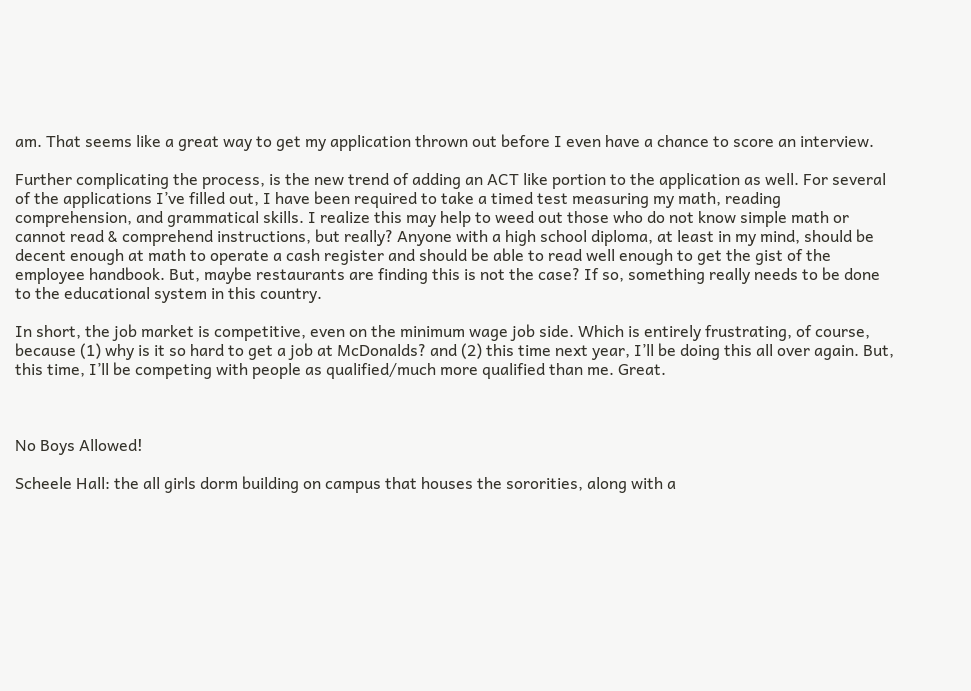am. That seems like a great way to get my application thrown out before I even have a chance to score an interview.

Further complicating the process, is the new trend of adding an ACT like portion to the application as well. For several of the applications I’ve filled out, I have been required to take a timed test measuring my math, reading comprehension, and grammatical skills. I realize this may help to weed out those who do not know simple math or cannot read & comprehend instructions, but really? Anyone with a high school diploma, at least in my mind, should be decent enough at math to operate a cash register and should be able to read well enough to get the gist of the employee handbook. But, maybe restaurants are finding this is not the case? If so, something really needs to be done to the educational system in this country.

In short, the job market is competitive, even on the minimum wage job side. Which is entirely frustrating, of course, because (1) why is it so hard to get a job at McDonalds? and (2) this time next year, I’ll be doing this all over again. But, this time, I’ll be competing with people as qualified/much more qualified than me. Great.



No Boys Allowed!

Scheele Hall: the all girls dorm building on campus that houses the sororities, along with a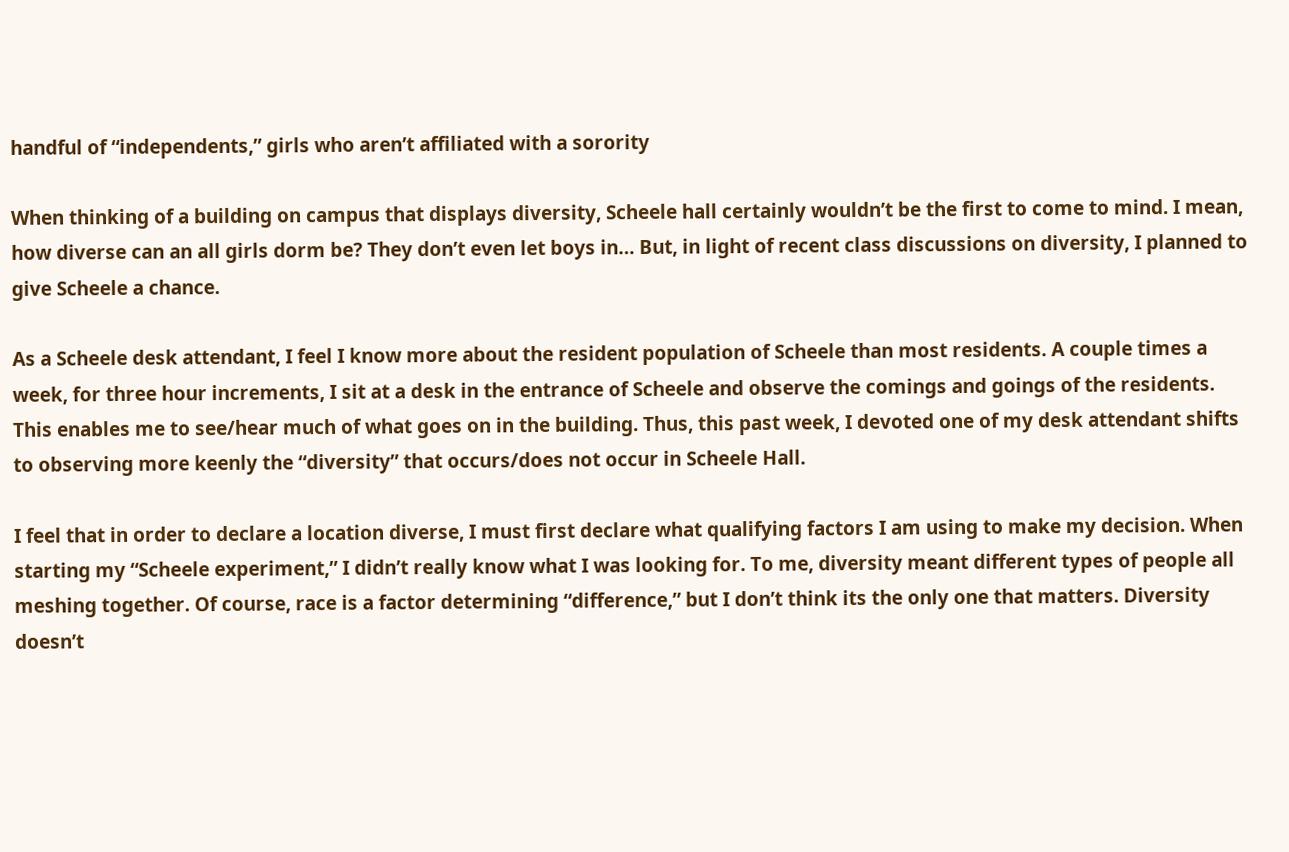handful of “independents,” girls who aren’t affiliated with a sorority

When thinking of a building on campus that displays diversity, Scheele hall certainly wouldn’t be the first to come to mind. I mean, how diverse can an all girls dorm be? They don’t even let boys in… But, in light of recent class discussions on diversity, I planned to give Scheele a chance.

As a Scheele desk attendant, I feel I know more about the resident population of Scheele than most residents. A couple times a week, for three hour increments, I sit at a desk in the entrance of Scheele and observe the comings and goings of the residents. This enables me to see/hear much of what goes on in the building. Thus, this past week, I devoted one of my desk attendant shifts to observing more keenly the “diversity” that occurs/does not occur in Scheele Hall.

I feel that in order to declare a location diverse, I must first declare what qualifying factors I am using to make my decision. When starting my “Scheele experiment,” I didn’t really know what I was looking for. To me, diversity meant different types of people all meshing together. Of course, race is a factor determining “difference,” but I don’t think its the only one that matters. Diversity doesn’t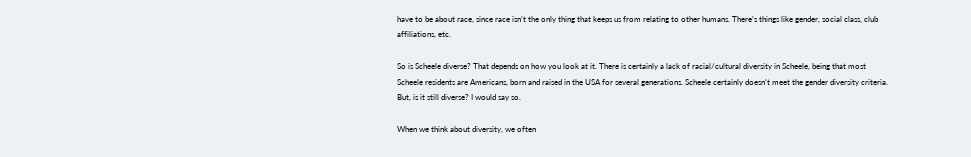have to be about race, since race isn’t the only thing that keeps us from relating to other humans. There’s things like gender, social class, club affiliations, etc.

So is Scheele diverse? That depends on how you look at it. There is certainly a lack of racial/cultural diversity in Scheele, being that most Scheele residents are Americans, born and raised in the USA for several generations. Scheele certainly doesn’t meet the gender diversity criteria. But, is it still diverse? I would say so.

When we think about diversity, we often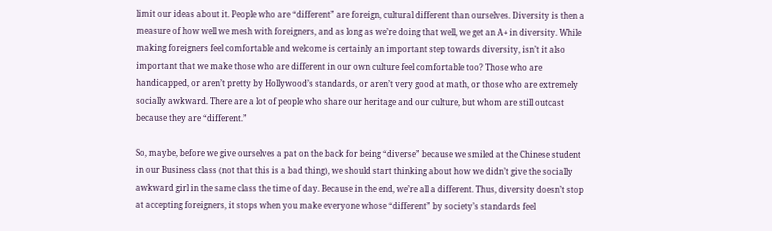limit our ideas about it. People who are “different” are foreign, cultural different than ourselves. Diversity is then a measure of how well we mesh with foreigners, and as long as we’re doing that well, we get an A+ in diversity. While making foreigners feel comfortable and welcome is certainly an important step towards diversity, isn’t it also important that we make those who are different in our own culture feel comfortable too? Those who are handicapped, or aren’t pretty by Hollywood’s standards, or aren’t very good at math, or those who are extremely socially awkward. There are a lot of people who share our heritage and our culture, but whom are still outcast because they are “different.”

So, maybe, before we give ourselves a pat on the back for being “diverse” because we smiled at the Chinese student in our Business class (not that this is a bad thing), we should start thinking about how we didn’t give the socially awkward girl in the same class the time of day. Because in the end, we’re all a different. Thus, diversity doesn’t stop at accepting foreigners, it stops when you make everyone whose “different” by society’s standards feel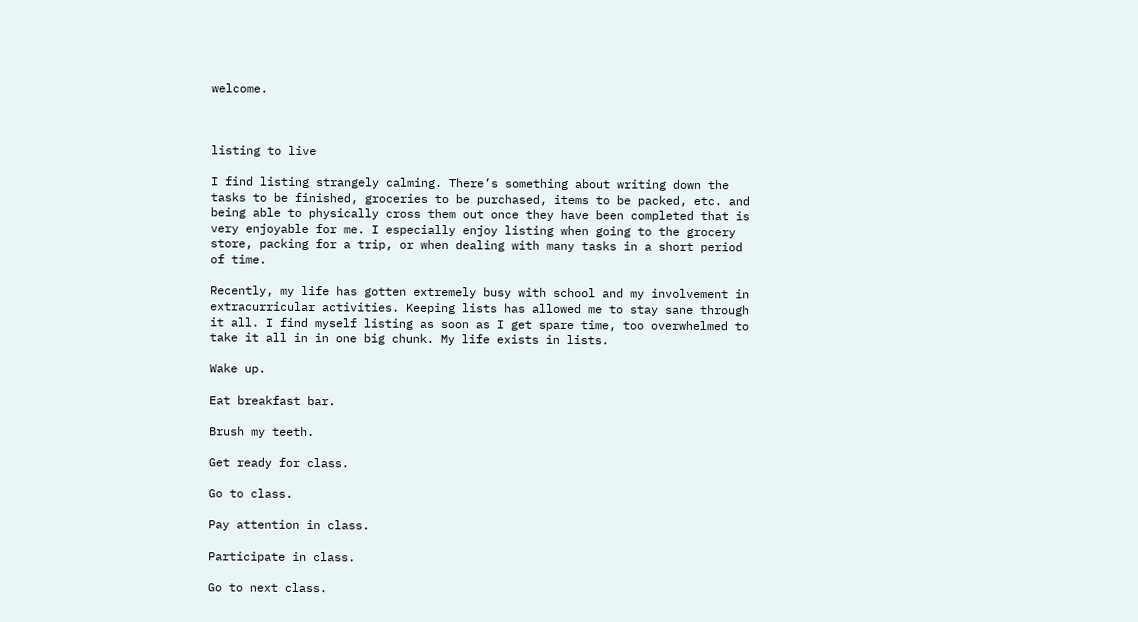welcome.



listing to live

I find listing strangely calming. There’s something about writing down the tasks to be finished, groceries to be purchased, items to be packed, etc. and being able to physically cross them out once they have been completed that is very enjoyable for me. I especially enjoy listing when going to the grocery store, packing for a trip, or when dealing with many tasks in a short period of time.

Recently, my life has gotten extremely busy with school and my involvement in extracurricular activities. Keeping lists has allowed me to stay sane through it all. I find myself listing as soon as I get spare time, too overwhelmed to take it all in in one big chunk. My life exists in lists.

Wake up.

Eat breakfast bar.

Brush my teeth.

Get ready for class.

Go to class.

Pay attention in class.

Participate in class.

Go to next class.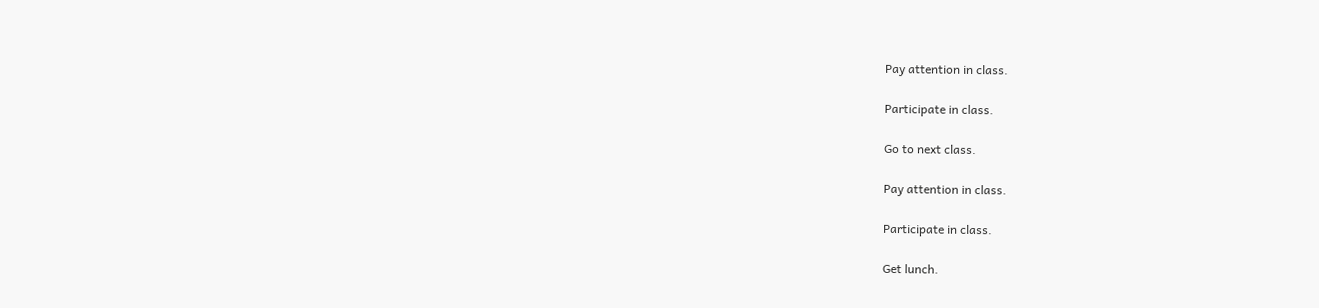Pay attention in class.

Participate in class.

Go to next class.

Pay attention in class.

Participate in class.

Get lunch.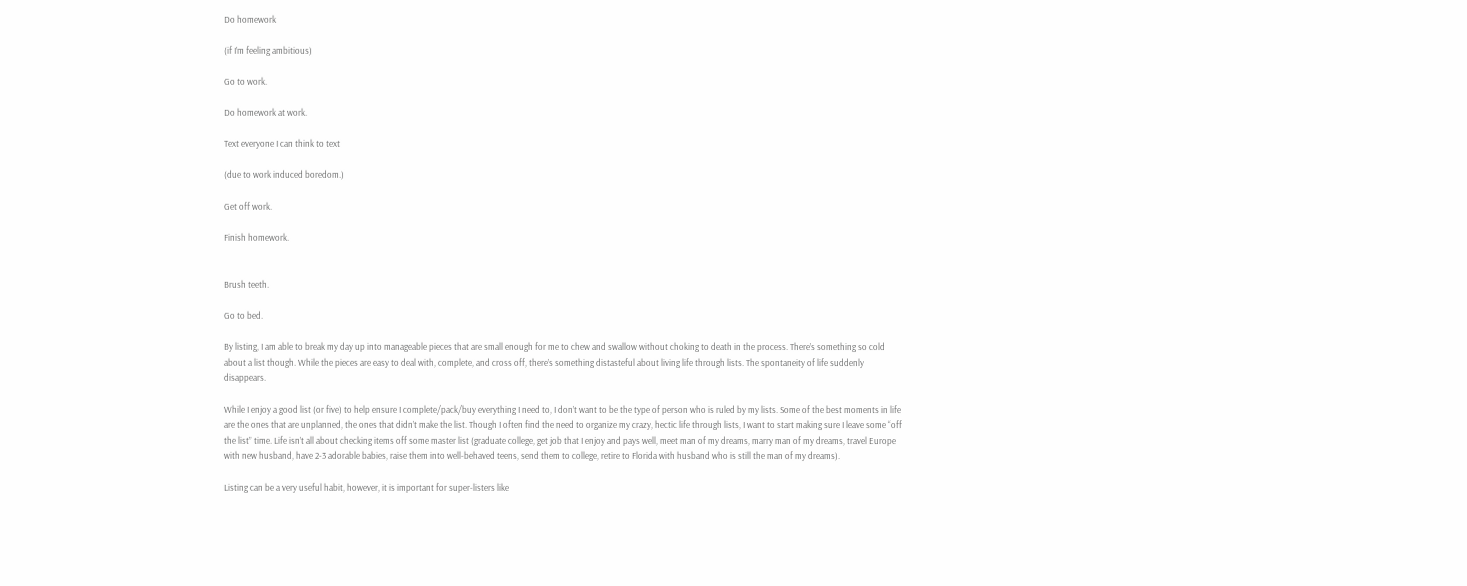Do homework

(if I’m feeling ambitious)

Go to work.

Do homework at work.

Text everyone I can think to text

(due to work induced boredom.)

Get off work.

Finish homework.


Brush teeth.

Go to bed.

By listing, I am able to break my day up into manageable pieces that are small enough for me to chew and swallow without choking to death in the process. There’s something so cold about a list though. While the pieces are easy to deal with, complete, and cross off, there’s something distasteful about living life through lists. The spontaneity of life suddenly disappears.

While I enjoy a good list (or five) to help ensure I complete/pack/buy everything I need to, I don’t want to be the type of person who is ruled by my lists. Some of the best moments in life are the ones that are unplanned, the ones that didn’t make the list. Though I often find the need to organize my crazy, hectic life through lists, I want to start making sure I leave some “off the list” time. Life isn’t all about checking items off some master list (graduate college, get job that I enjoy and pays well, meet man of my dreams, marry man of my dreams, travel Europe with new husband, have 2-3 adorable babies, raise them into well-behaved teens, send them to college, retire to Florida with husband who is still the man of my dreams).

Listing can be a very useful habit, however, it is important for super-listers like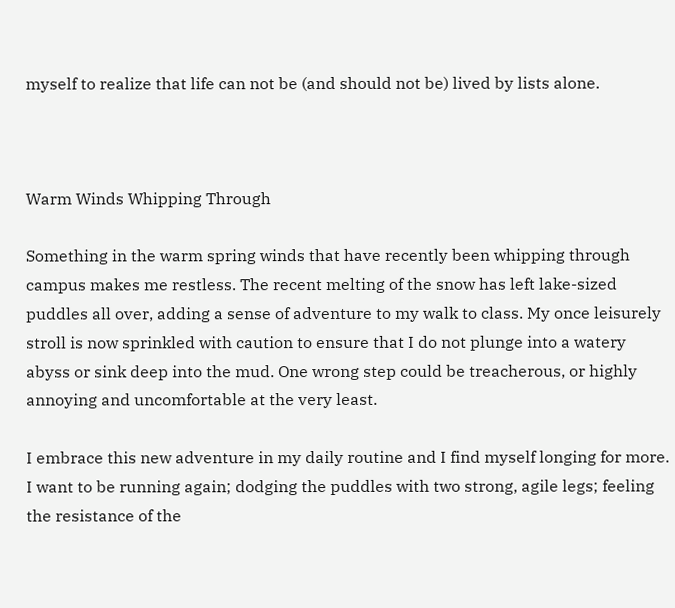myself to realize that life can not be (and should not be) lived by lists alone.



Warm Winds Whipping Through

Something in the warm spring winds that have recently been whipping through campus makes me restless. The recent melting of the snow has left lake-sized puddles all over, adding a sense of adventure to my walk to class. My once leisurely stroll is now sprinkled with caution to ensure that I do not plunge into a watery abyss or sink deep into the mud. One wrong step could be treacherous, or highly annoying and uncomfortable at the very least.

I embrace this new adventure in my daily routine and I find myself longing for more. I want to be running again; dodging the puddles with two strong, agile legs; feeling the resistance of the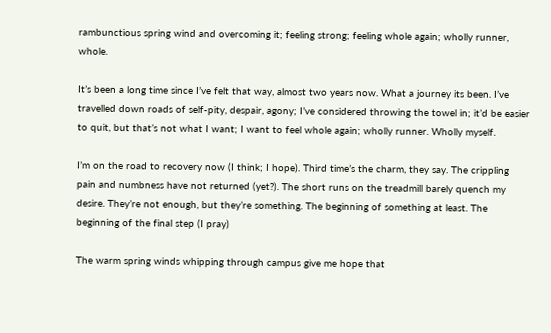rambunctious spring wind and overcoming it; feeling strong; feeling whole again; wholly runner, whole.

It’s been a long time since I’ve felt that way, almost two years now. What a journey its been. I’ve travelled down roads of self-pity, despair, agony; I’ve considered throwing the towel in; it’d be easier to quit, but that’s not what I want; I want to feel whole again; wholly runner. Wholly myself.

I’m on the road to recovery now (I think; I hope). Third time’s the charm, they say. The crippling pain and numbness have not returned (yet?). The short runs on the treadmill barely quench my desire. They’re not enough, but they’re something. The beginning of something at least. The beginning of the final step (I pray)

The warm spring winds whipping through campus give me hope that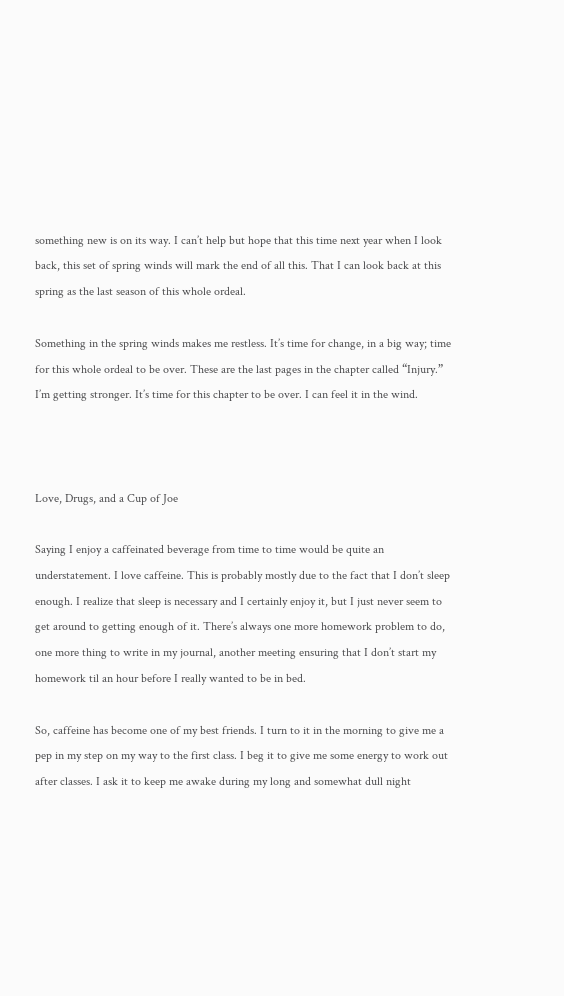something new is on its way. I can’t help but hope that this time next year when I look back, this set of spring winds will mark the end of all this. That I can look back at this spring as the last season of this whole ordeal.

Something in the spring winds makes me restless. It’s time for change, in a big way; time for this whole ordeal to be over. These are the last pages in the chapter called “Injury.” I’m getting stronger. It’s time for this chapter to be over. I can feel it in the wind.



Love, Drugs, and a Cup of Joe

Saying I enjoy a caffeinated beverage from time to time would be quite an understatement. I love caffeine. This is probably mostly due to the fact that I don’t sleep enough. I realize that sleep is necessary and I certainly enjoy it, but I just never seem to get around to getting enough of it. There’s always one more homework problem to do, one more thing to write in my journal, another meeting ensuring that I don’t start my homework til an hour before I really wanted to be in bed.

So, caffeine has become one of my best friends. I turn to it in the morning to give me a pep in my step on my way to the first class. I beg it to give me some energy to work out after classes. I ask it to keep me awake during my long and somewhat dull night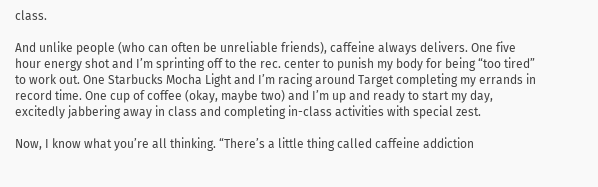class.

And unlike people (who can often be unreliable friends), caffeine always delivers. One five hour energy shot and I’m sprinting off to the rec. center to punish my body for being “too tired” to work out. One Starbucks Mocha Light and I’m racing around Target completing my errands in record time. One cup of coffee (okay, maybe two) and I’m up and ready to start my day, excitedly jabbering away in class and completing in-class activities with special zest.

Now, I know what you’re all thinking. “There’s a little thing called caffeine addiction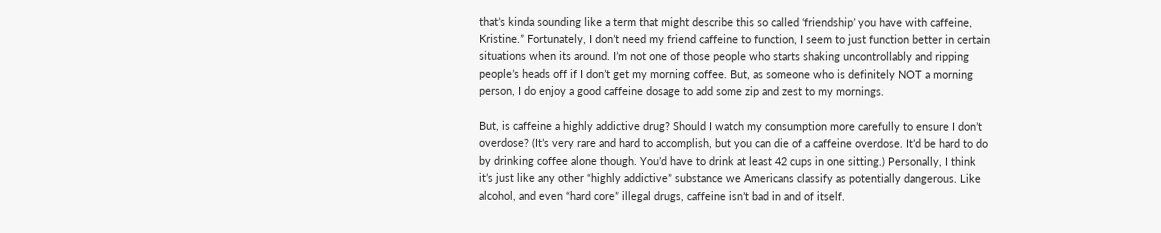that’s kinda sounding like a term that might describe this so called ‘friendship’ you have with caffeine, Kristine.” Fortunately, I don’t need my friend caffeine to function, I seem to just function better in certain situations when its around. I’m not one of those people who starts shaking uncontrollably and ripping people’s heads off if I don’t get my morning coffee. But, as someone who is definitely NOT a morning person, I do enjoy a good caffeine dosage to add some zip and zest to my mornings.

But, is caffeine a highly addictive drug? Should I watch my consumption more carefully to ensure I don’t overdose? (It’s very rare and hard to accomplish, but you can die of a caffeine overdose. It’d be hard to do by drinking coffee alone though. You’d have to drink at least 42 cups in one sitting.) Personally, I think it’s just like any other “highly addictive” substance we Americans classify as potentially dangerous. Like alcohol, and even “hard core” illegal drugs, caffeine isn’t bad in and of itself.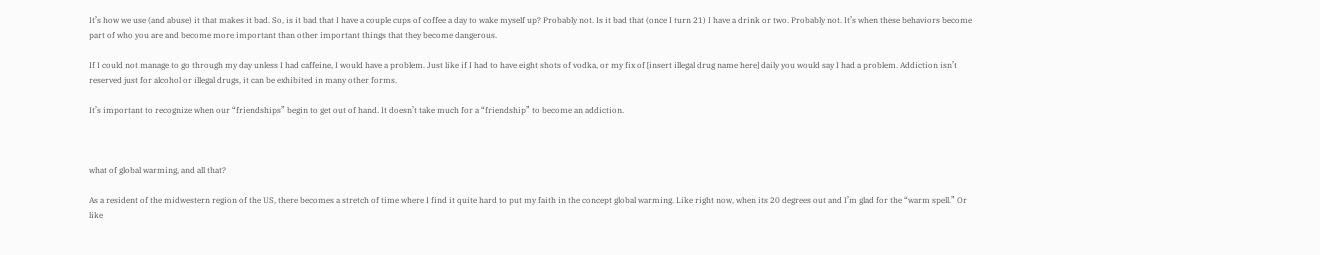It’s how we use (and abuse) it that makes it bad. So, is it bad that I have a couple cups of coffee a day to wake myself up? Probably not. Is it bad that (once I turn 21) I have a drink or two. Probably not. It’s when these behaviors become part of who you are and become more important than other important things that they become dangerous.

If I could not manage to go through my day unless I had caffeine, I would have a problem. Just like if I had to have eight shots of vodka, or my fix of [insert illegal drug name here] daily you would say I had a problem. Addiction isn’t reserved just for alcohol or illegal drugs, it can be exhibited in many other forms.

It’s important to recognize when our “friendships” begin to get out of hand. It doesn’t take much for a “friendship” to become an addiction.



what of global warming, and all that?

As a resident of the midwestern region of the US, there becomes a stretch of time where I find it quite hard to put my faith in the concept global warming. Like right now, when its 20 degrees out and I’m glad for the “warm spell.” Or like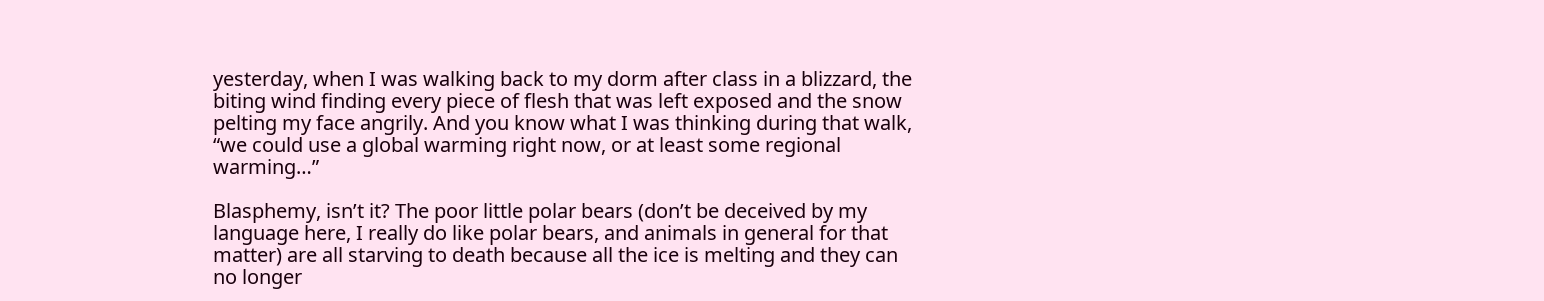yesterday, when I was walking back to my dorm after class in a blizzard, the biting wind finding every piece of flesh that was left exposed and the snow pelting my face angrily. And you know what I was thinking during that walk, “we could use a global warming right now, or at least some regional warming…”

Blasphemy, isn’t it? The poor little polar bears (don’t be deceived by my language here, I really do like polar bears, and animals in general for that matter) are all starving to death because all the ice is melting and they can no longer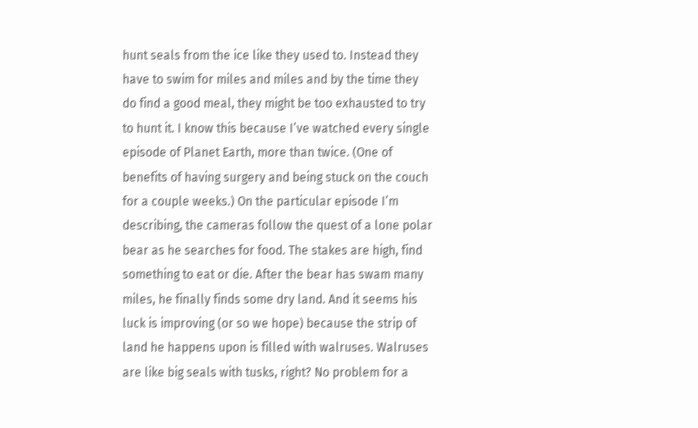hunt seals from the ice like they used to. Instead they have to swim for miles and miles and by the time they do find a good meal, they might be too exhausted to try to hunt it. I know this because I’ve watched every single episode of Planet Earth, more than twice. (One of benefits of having surgery and being stuck on the couch for a couple weeks.) On the particular episode I’m describing, the cameras follow the quest of a lone polar bear as he searches for food. The stakes are high, find something to eat or die. After the bear has swam many miles, he finally finds some dry land. And it seems his luck is improving (or so we hope) because the strip of land he happens upon is filled with walruses. Walruses are like big seals with tusks, right? No problem for a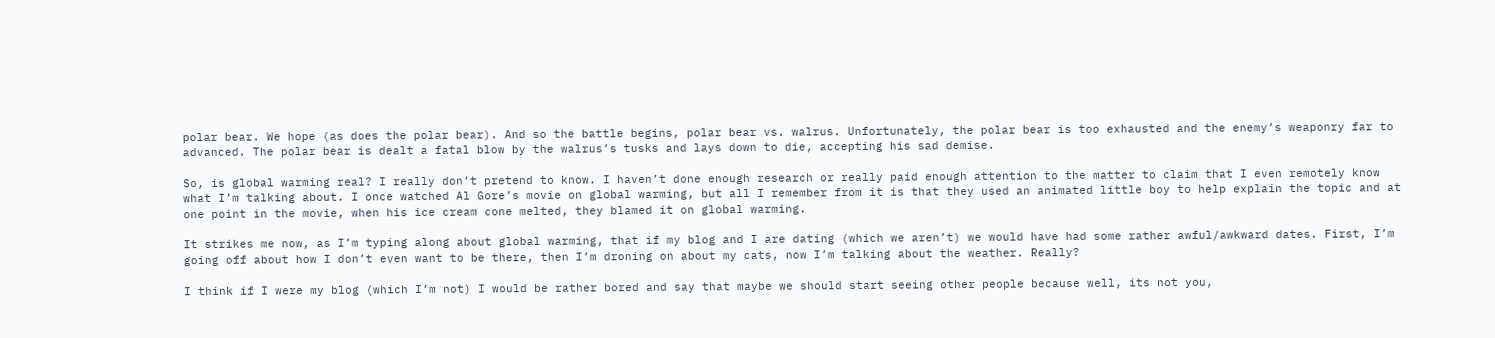polar bear. We hope (as does the polar bear). And so the battle begins, polar bear vs. walrus. Unfortunately, the polar bear is too exhausted and the enemy’s weaponry far to advanced. The polar bear is dealt a fatal blow by the walrus’s tusks and lays down to die, accepting his sad demise.

So, is global warming real? I really don’t pretend to know. I haven’t done enough research or really paid enough attention to the matter to claim that I even remotely know what I’m talking about. I once watched Al Gore’s movie on global warming, but all I remember from it is that they used an animated little boy to help explain the topic and at one point in the movie, when his ice cream cone melted, they blamed it on global warming.

It strikes me now, as I’m typing along about global warming, that if my blog and I are dating (which we aren’t) we would have had some rather awful/awkward dates. First, I’m going off about how I don’t even want to be there, then I’m droning on about my cats, now I’m talking about the weather. Really?

I think if I were my blog (which I’m not) I would be rather bored and say that maybe we should start seeing other people because well, its not you,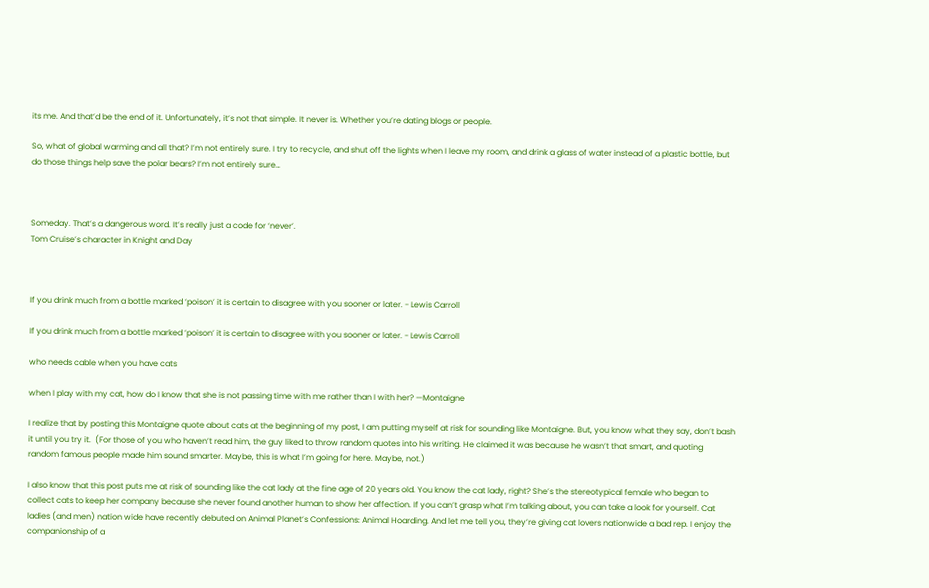its me. And that’d be the end of it. Unfortunately, it’s not that simple. It never is. Whether you’re dating blogs or people.

So, what of global warming and all that? I’m not entirely sure. I try to recycle, and shut off the lights when I leave my room, and drink a glass of water instead of a plastic bottle, but do those things help save the polar bears? I’m not entirely sure…



Someday. That’s a dangerous word. It’s really just a code for ‘never’.
Tom Cruise’s character in Knight and Day



If you drink much from a bottle marked ‘poison’ it is certain to disagree with you sooner or later. - Lewis Carroll

If you drink much from a bottle marked ‘poison’ it is certain to disagree with you sooner or later. - Lewis Carroll

who needs cable when you have cats

when I play with my cat, how do I know that she is not passing time with me rather than I with her? —Montaigne

I realize that by posting this Montaigne quote about cats at the beginning of my post, I am putting myself at risk for sounding like Montaigne. But, you know what they say, don’t bash it until you try it.  (For those of you who haven’t read him, the guy liked to throw random quotes into his writing. He claimed it was because he wasn’t that smart, and quoting random famous people made him sound smarter. Maybe, this is what I’m going for here. Maybe, not.)

I also know that this post puts me at risk of sounding like the cat lady at the fine age of 20 years old. You know the cat lady, right? She’s the stereotypical female who began to collect cats to keep her company because she never found another human to show her affection. If you can’t grasp what I’m talking about, you can take a look for yourself. Cat ladies (and men) nation wide have recently debuted on Animal Planet’s Confessions: Animal Hoarding. And let me tell you, they’re giving cat lovers nationwide a bad rep. I enjoy the companionship of a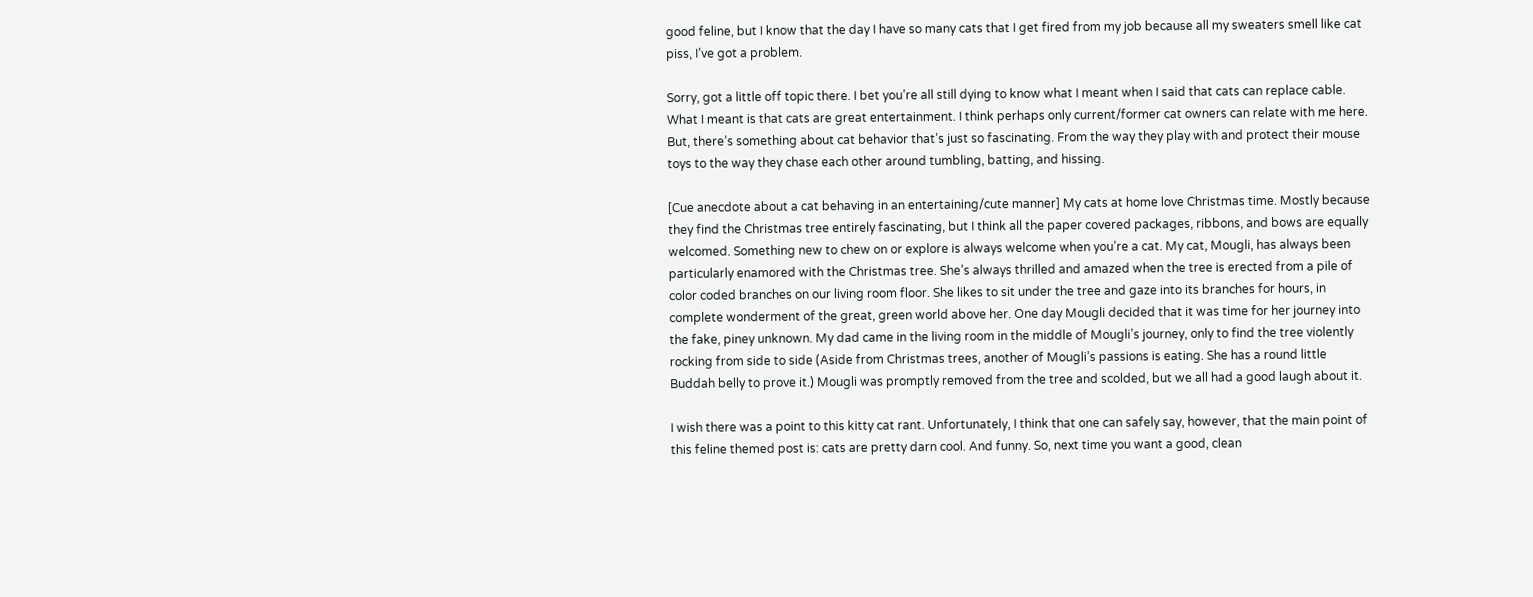good feline, but I know that the day I have so many cats that I get fired from my job because all my sweaters smell like cat piss, I’ve got a problem.

Sorry, got a little off topic there. I bet you’re all still dying to know what I meant when I said that cats can replace cable. What I meant is that cats are great entertainment. I think perhaps only current/former cat owners can relate with me here. But, there’s something about cat behavior that’s just so fascinating. From the way they play with and protect their mouse toys to the way they chase each other around tumbling, batting, and hissing.

[Cue anecdote about a cat behaving in an entertaining/cute manner] My cats at home love Christmas time. Mostly because they find the Christmas tree entirely fascinating, but I think all the paper covered packages, ribbons, and bows are equally welcomed. Something new to chew on or explore is always welcome when you’re a cat. My cat, Mougli, has always been particularly enamored with the Christmas tree. She’s always thrilled and amazed when the tree is erected from a pile of color coded branches on our living room floor. She likes to sit under the tree and gaze into its branches for hours, in complete wonderment of the great, green world above her. One day Mougli decided that it was time for her journey into the fake, piney unknown. My dad came in the living room in the middle of Mougli’s journey, only to find the tree violently rocking from side to side (Aside from Christmas trees, another of Mougli’s passions is eating. She has a round little Buddah belly to prove it.) Mougli was promptly removed from the tree and scolded, but we all had a good laugh about it.

I wish there was a point to this kitty cat rant. Unfortunately, I think that one can safely say, however, that the main point of this feline themed post is: cats are pretty darn cool. And funny. So, next time you want a good, clean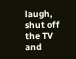laugh, shut off the TV and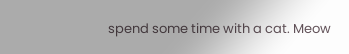spend some time with a cat. Meow